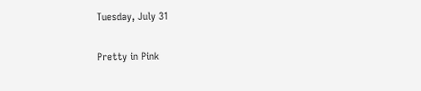Tuesday, July 31

Pretty in Pink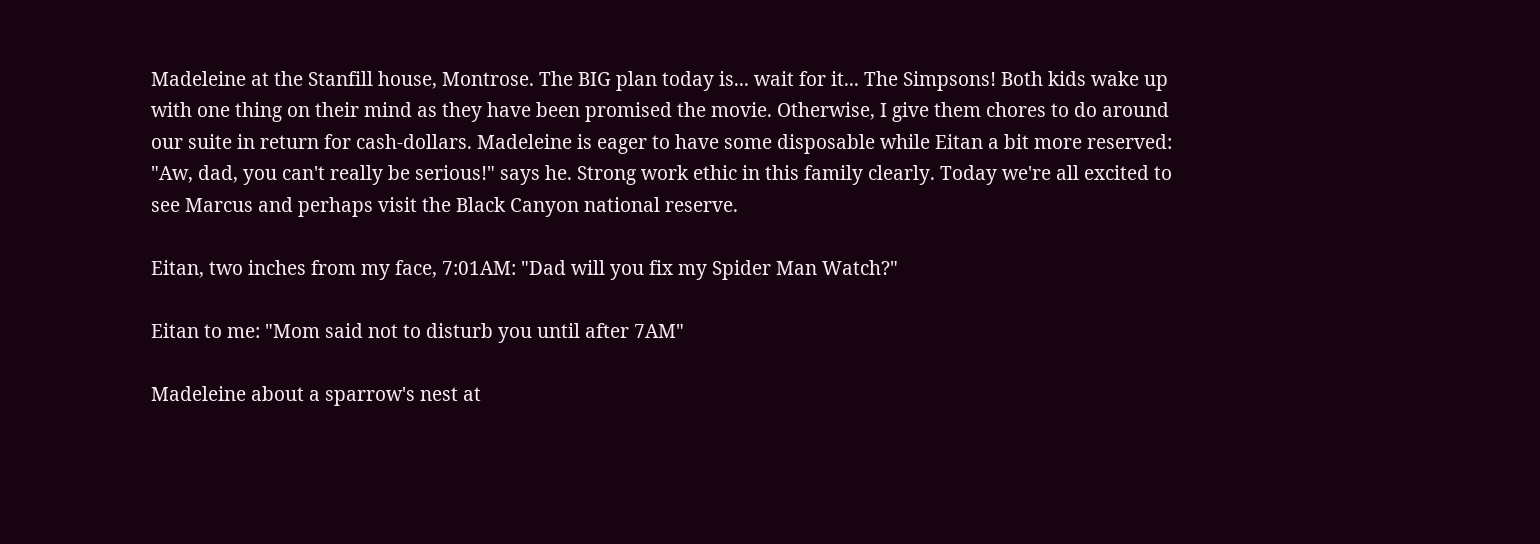Madeleine at the Stanfill house, Montrose. The BIG plan today is... wait for it... The Simpsons! Both kids wake up with one thing on their mind as they have been promised the movie. Otherwise, I give them chores to do around our suite in return for cash-dollars. Madeleine is eager to have some disposable while Eitan a bit more reserved: "Aw, dad, you can't really be serious!" says he. Strong work ethic in this family clearly. Today we're all excited to see Marcus and perhaps visit the Black Canyon national reserve.

Eitan, two inches from my face, 7:01AM: "Dad will you fix my Spider Man Watch?"

Eitan to me: "Mom said not to disturb you until after 7AM"

Madeleine about a sparrow's nest at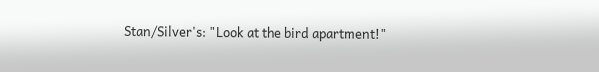Stan/Silver's: "Look at the bird apartment!"